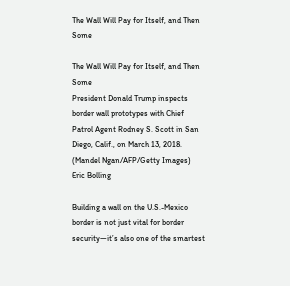The Wall Will Pay for Itself, and Then Some

The Wall Will Pay for Itself, and Then Some
President Donald Trump inspects border wall prototypes with Chief Patrol Agent Rodney S. Scott in San Diego, Calif., on March 13, 2018. (Mandel Ngan/AFP/Getty Images)
Eric Bolling

Building a wall on the U.S.-Mexico border is not just vital for border security—it’s also one of the smartest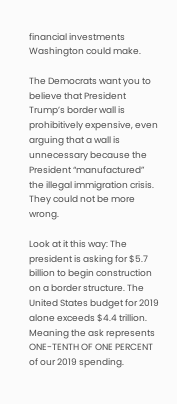financial investments Washington could make.

The Democrats want you to believe that President Trump’s border wall is prohibitively expensive, even arguing that a wall is unnecessary because the President “manufactured” the illegal immigration crisis. They could not be more wrong.

Look at it this way: The president is asking for $5.7 billion to begin construction on a border structure. The United States budget for 2019 alone exceeds $4.4 trillion. Meaning the ask represents ONE-TENTH OF ONE PERCENT of our 2019 spending.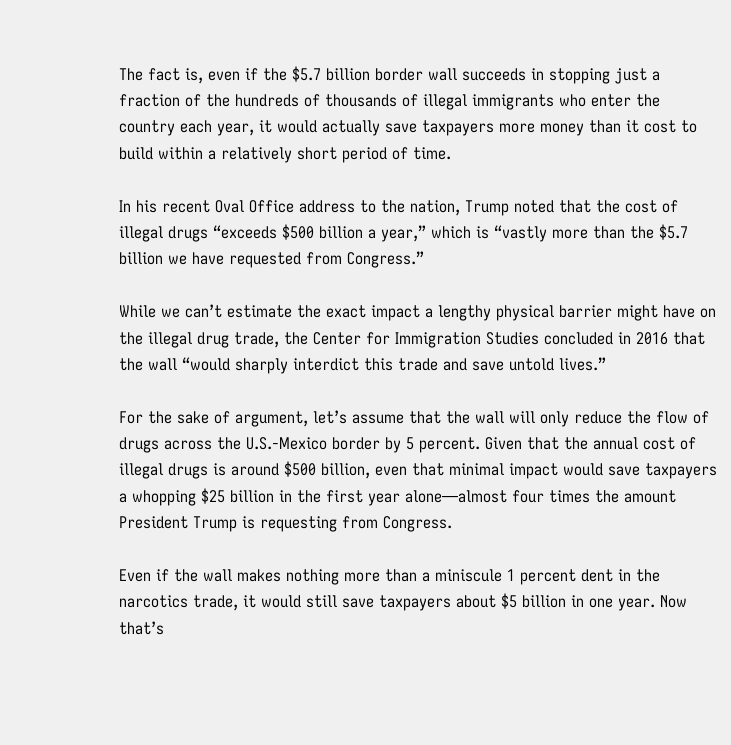The fact is, even if the $5.7 billion border wall succeeds in stopping just a fraction of the hundreds of thousands of illegal immigrants who enter the country each year, it would actually save taxpayers more money than it cost to build within a relatively short period of time.

In his recent Oval Office address to the nation, Trump noted that the cost of illegal drugs “exceeds $500 billion a year,” which is “vastly more than the $5.7 billion we have requested from Congress.”

While we can’t estimate the exact impact a lengthy physical barrier might have on the illegal drug trade, the Center for Immigration Studies concluded in 2016 that the wall “would sharply interdict this trade and save untold lives.”

For the sake of argument, let’s assume that the wall will only reduce the flow of drugs across the U.S.-Mexico border by 5 percent. Given that the annual cost of illegal drugs is around $500 billion, even that minimal impact would save taxpayers a whopping $25 billion in the first year alone—almost four times the amount President Trump is requesting from Congress.

Even if the wall makes nothing more than a miniscule 1 percent dent in the narcotics trade, it would still save taxpayers about $5 billion in one year. Now that’s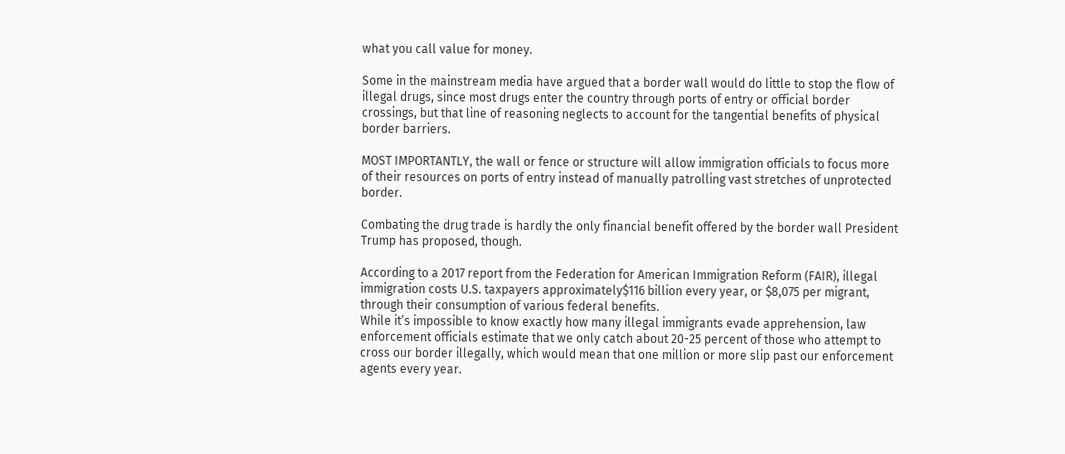what you call value for money.

Some in the mainstream media have argued that a border wall would do little to stop the flow of illegal drugs, since most drugs enter the country through ports of entry or official border crossings, but that line of reasoning neglects to account for the tangential benefits of physical border barriers.

MOST IMPORTANTLY, the wall or fence or structure will allow immigration officials to focus more of their resources on ports of entry instead of manually patrolling vast stretches of unprotected border.

Combating the drug trade is hardly the only financial benefit offered by the border wall President Trump has proposed, though.

According to a 2017 report from the Federation for American Immigration Reform (FAIR), illegal immigration costs U.S. taxpayers approximately$116 billion every year, or $8,075 per migrant, through their consumption of various federal benefits.
While it’s impossible to know exactly how many illegal immigrants evade apprehension, law enforcement officials estimate that we only catch about 20-25 percent of those who attempt to cross our border illegally, which would mean that one million or more slip past our enforcement agents every year.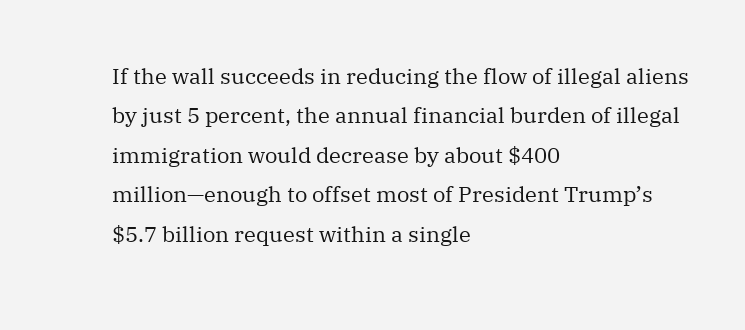If the wall succeeds in reducing the flow of illegal aliens by just 5 percent, the annual financial burden of illegal immigration would decrease by about $400 million—enough to offset most of President Trump’s $5.7 billion request within a single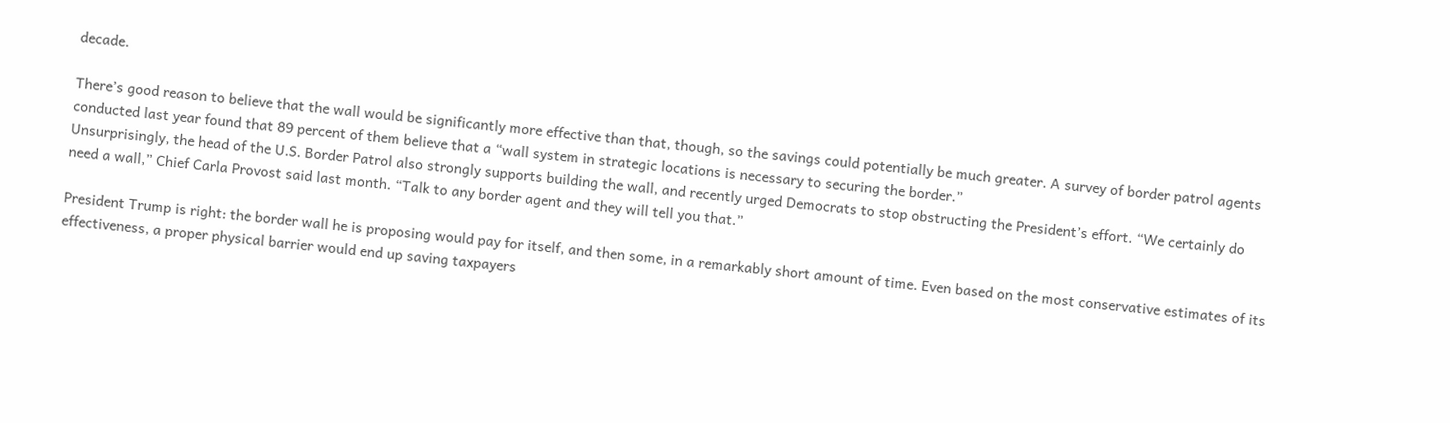decade.

There’s good reason to believe that the wall would be significantly more effective than that, though, so the savings could potentially be much greater. A survey of border patrol agents conducted last year found that 89 percent of them believe that a “wall system in strategic locations is necessary to securing the border.”
Unsurprisingly, the head of the U.S. Border Patrol also strongly supports building the wall, and recently urged Democrats to stop obstructing the President’s effort. “We certainly do need a wall,” Chief Carla Provost said last month. “Talk to any border agent and they will tell you that.”

President Trump is right: the border wall he is proposing would pay for itself, and then some, in a remarkably short amount of time. Even based on the most conservative estimates of its effectiveness, a proper physical barrier would end up saving taxpayers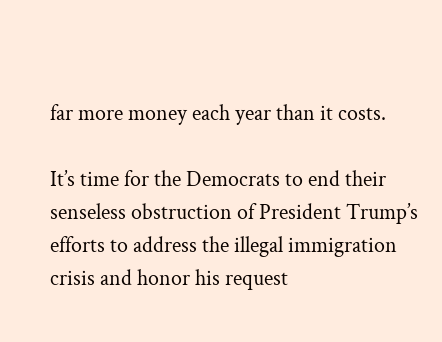far more money each year than it costs.

It’s time for the Democrats to end their senseless obstruction of President Trump’s efforts to address the illegal immigration crisis and honor his request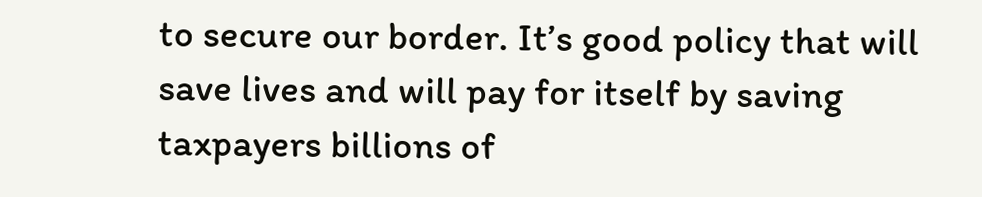to secure our border. It’s good policy that will save lives and will pay for itself by saving taxpayers billions of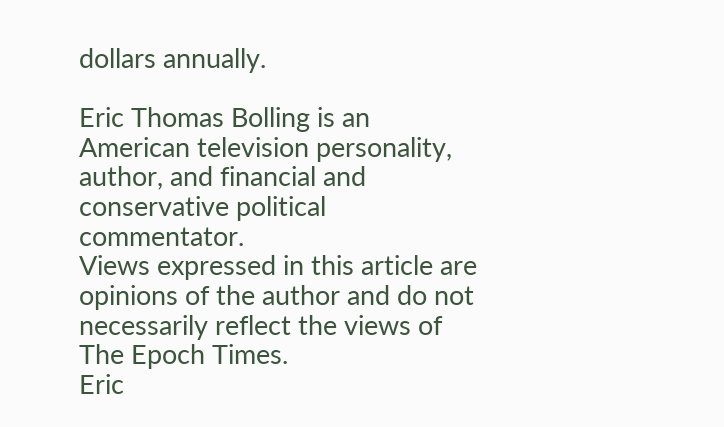dollars annually.

Eric Thomas Bolling is an American television personality, author, and financial and conservative political commentator.
Views expressed in this article are opinions of the author and do not necessarily reflect the views of The Epoch Times.
Eric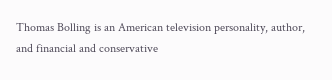Thomas Bolling is an American television personality, author, and financial and conservative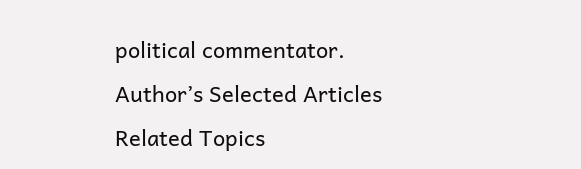political commentator.
Author’s Selected Articles
Related Topics